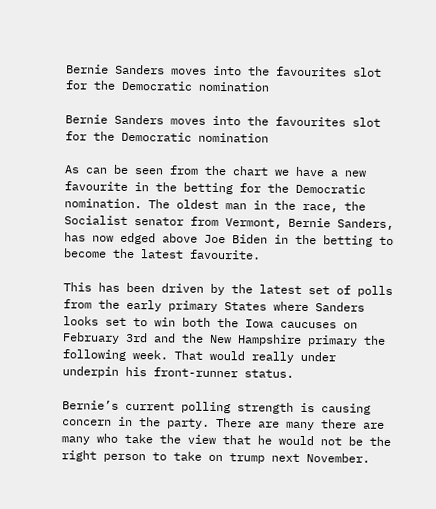Bernie Sanders moves into the favourites slot for the Democratic nomination

Bernie Sanders moves into the favourites slot for the Democratic nomination

As can be seen from the chart we have a new favourite in the betting for the Democratic nomination. The oldest man in the race, the Socialist senator from Vermont, Bernie Sanders, has now edged above Joe Biden in the betting to become the latest favourite.

This has been driven by the latest set of polls from the early primary States where Sanders looks set to win both the Iowa caucuses on February 3rd and the New Hampshire primary the following week. That would really under underpin his front-runner status.

Bernie’s current polling strength is causing concern in the party. There are many there are many who take the view that he would not be the right person to take on trump next November.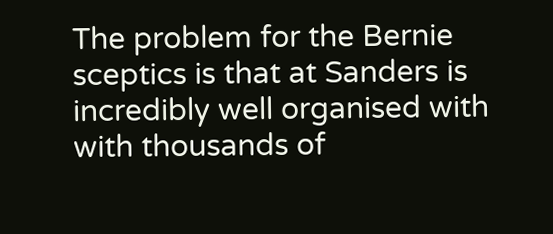The problem for the Bernie sceptics is that at Sanders is incredibly well organised with with thousands of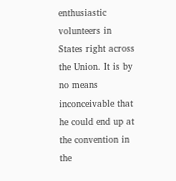enthusiastic volunteers in States right across the Union. It is by no means inconceivable that he could end up at the convention in the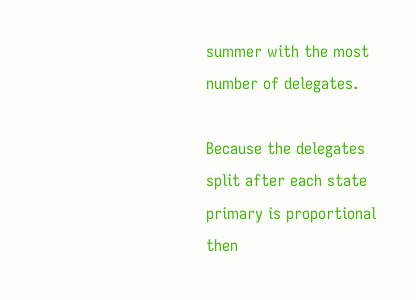summer with the most number of delegates.

Because the delegates split after each state primary is proportional then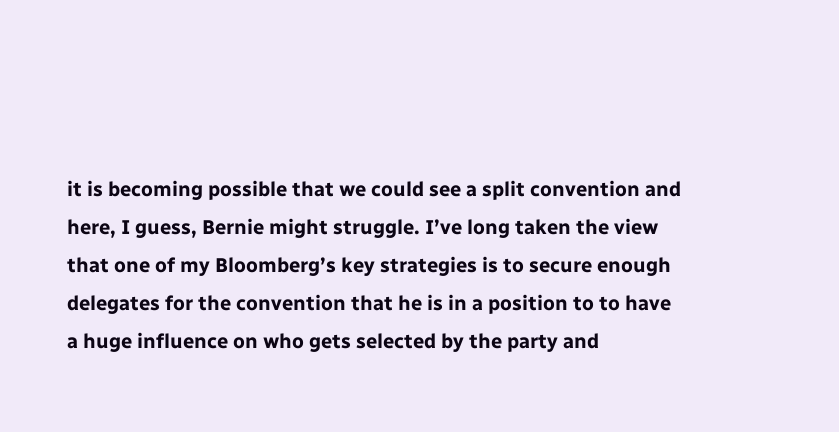it is becoming possible that we could see a split convention and here, I guess, Bernie might struggle. I’ve long taken the view that one of my Bloomberg’s key strategies is to secure enough delegates for the convention that he is in a position to to have a huge influence on who gets selected by the party and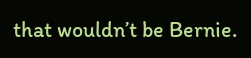that wouldn’t be Bernie.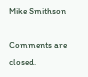Mike Smithson

Comments are closed.